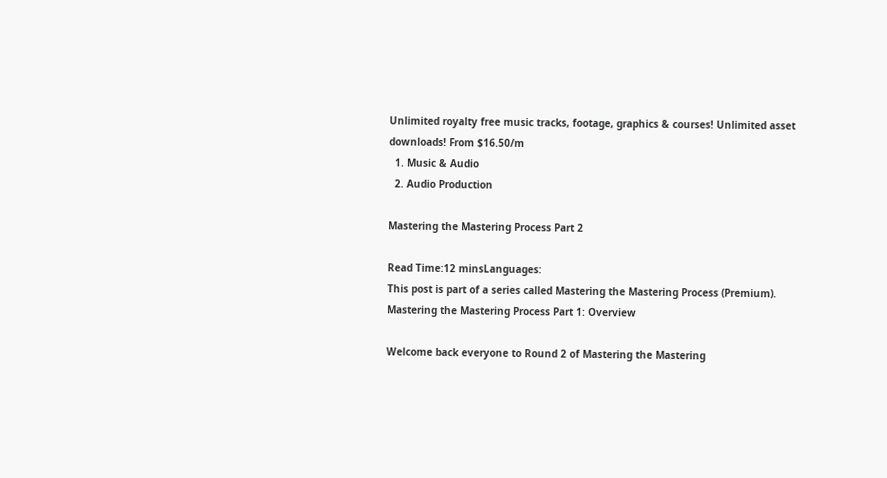Unlimited royalty free music tracks, footage, graphics & courses! Unlimited asset downloads! From $16.50/m
  1. Music & Audio
  2. Audio Production

Mastering the Mastering Process Part 2

Read Time:12 minsLanguages:
This post is part of a series called Mastering the Mastering Process (Premium).
Mastering the Mastering Process Part 1: Overview

Welcome back everyone to Round 2 of Mastering the Mastering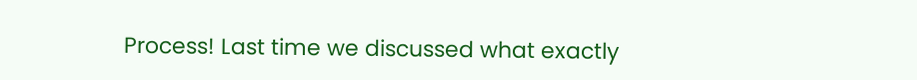Process! Last time we discussed what exactly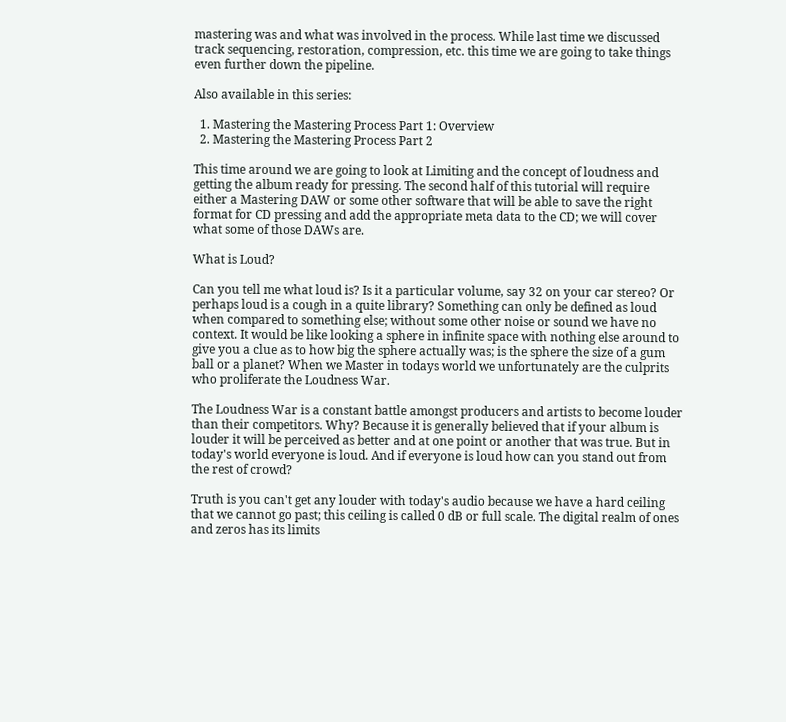mastering was and what was involved in the process. While last time we discussed track sequencing, restoration, compression, etc. this time we are going to take things even further down the pipeline.

Also available in this series:

  1. Mastering the Mastering Process Part 1: Overview
  2. Mastering the Mastering Process Part 2

This time around we are going to look at Limiting and the concept of loudness and getting the album ready for pressing. The second half of this tutorial will require either a Mastering DAW or some other software that will be able to save the right format for CD pressing and add the appropriate meta data to the CD; we will cover what some of those DAWs are.

What is Loud?

Can you tell me what loud is? Is it a particular volume, say 32 on your car stereo? Or perhaps loud is a cough in a quite library? Something can only be defined as loud when compared to something else; without some other noise or sound we have no context. It would be like looking a sphere in infinite space with nothing else around to give you a clue as to how big the sphere actually was; is the sphere the size of a gum ball or a planet? When we Master in todays world we unfortunately are the culprits who proliferate the Loudness War.

The Loudness War is a constant battle amongst producers and artists to become louder than their competitors. Why? Because it is generally believed that if your album is louder it will be perceived as better and at one point or another that was true. But in today's world everyone is loud. And if everyone is loud how can you stand out from the rest of crowd?

Truth is you can't get any louder with today's audio because we have a hard ceiling that we cannot go past; this ceiling is called 0 dB or full scale. The digital realm of ones and zeros has its limits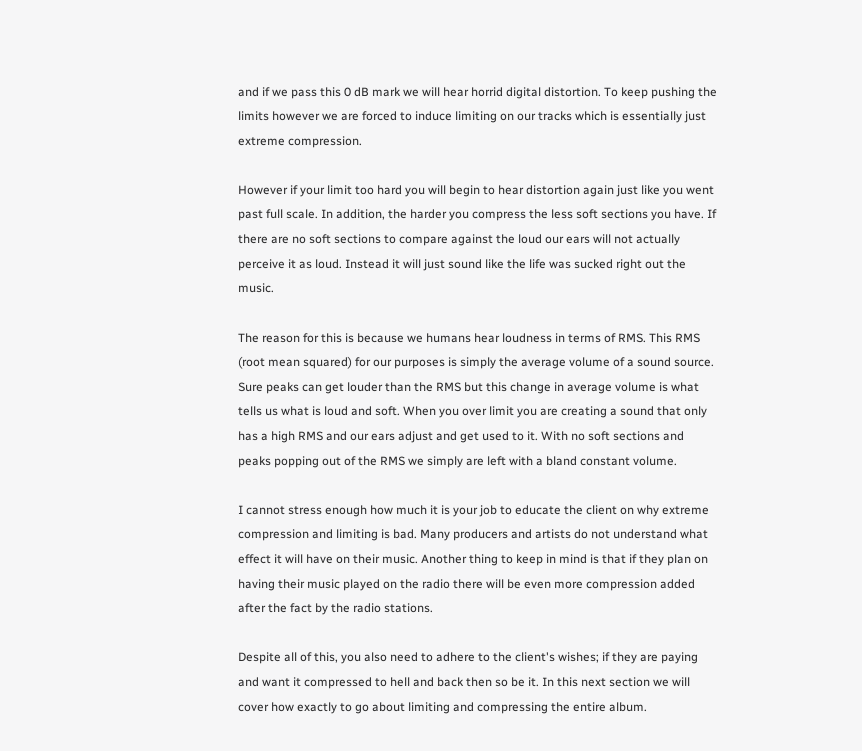and if we pass this 0 dB mark we will hear horrid digital distortion. To keep pushing the limits however we are forced to induce limiting on our tracks which is essentially just extreme compression.

However if your limit too hard you will begin to hear distortion again just like you went past full scale. In addition, the harder you compress the less soft sections you have. If there are no soft sections to compare against the loud our ears will not actually perceive it as loud. Instead it will just sound like the life was sucked right out the music.

The reason for this is because we humans hear loudness in terms of RMS. This RMS (root mean squared) for our purposes is simply the average volume of a sound source. Sure peaks can get louder than the RMS but this change in average volume is what tells us what is loud and soft. When you over limit you are creating a sound that only has a high RMS and our ears adjust and get used to it. With no soft sections and peaks popping out of the RMS we simply are left with a bland constant volume.

I cannot stress enough how much it is your job to educate the client on why extreme compression and limiting is bad. Many producers and artists do not understand what effect it will have on their music. Another thing to keep in mind is that if they plan on having their music played on the radio there will be even more compression added after the fact by the radio stations.

Despite all of this, you also need to adhere to the client's wishes; if they are paying and want it compressed to hell and back then so be it. In this next section we will cover how exactly to go about limiting and compressing the entire album.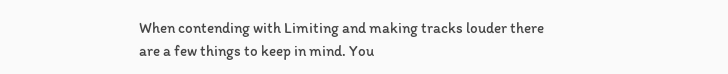When contending with Limiting and making tracks louder there are a few things to keep in mind. You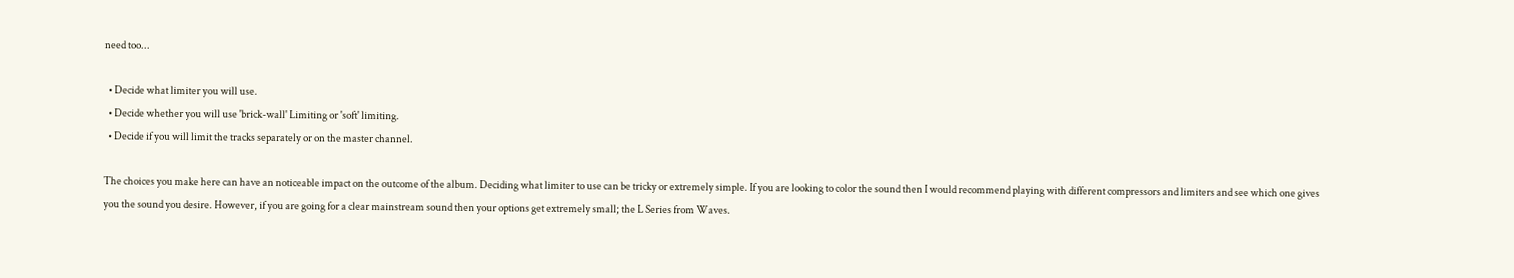need too...

  • Decide what limiter you will use.
  • Decide whether you will use 'brick-wall' Limiting or 'soft' limiting.
  • Decide if you will limit the tracks separately or on the master channel.

The choices you make here can have an noticeable impact on the outcome of the album. Deciding what limiter to use can be tricky or extremely simple. If you are looking to color the sound then I would recommend playing with different compressors and limiters and see which one gives you the sound you desire. However, if you are going for a clear mainstream sound then your options get extremely small; the L Series from Waves.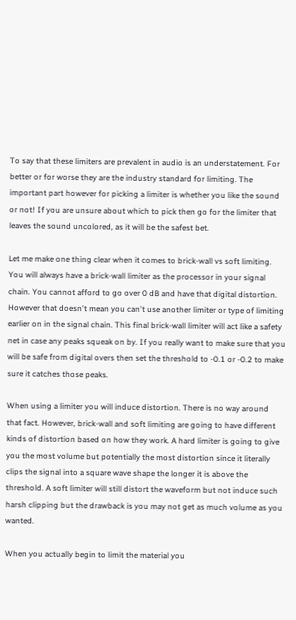To say that these limiters are prevalent in audio is an understatement. For better or for worse they are the industry standard for limiting. The important part however for picking a limiter is whether you like the sound or not! If you are unsure about which to pick then go for the limiter that leaves the sound uncolored, as it will be the safest bet.

Let me make one thing clear when it comes to brick-wall vs soft limiting. You will always have a brick-wall limiter as the processor in your signal chain. You cannot afford to go over 0 dB and have that digital distortion. However that doesn't mean you can't use another limiter or type of limiting earlier on in the signal chain. This final brick-wall limiter will act like a safety net in case any peaks squeak on by. If you really want to make sure that you will be safe from digital overs then set the threshold to -0.1 or -0.2 to make sure it catches those peaks.

When using a limiter you will induce distortion. There is no way around that fact. However, brick-wall and soft limiting are going to have different kinds of distortion based on how they work. A hard limiter is going to give you the most volume but potentially the most distortion since it literally clips the signal into a square wave shape the longer it is above the threshold. A soft limiter will still distort the waveform but not induce such harsh clipping but the drawback is you may not get as much volume as you wanted.

When you actually begin to limit the material you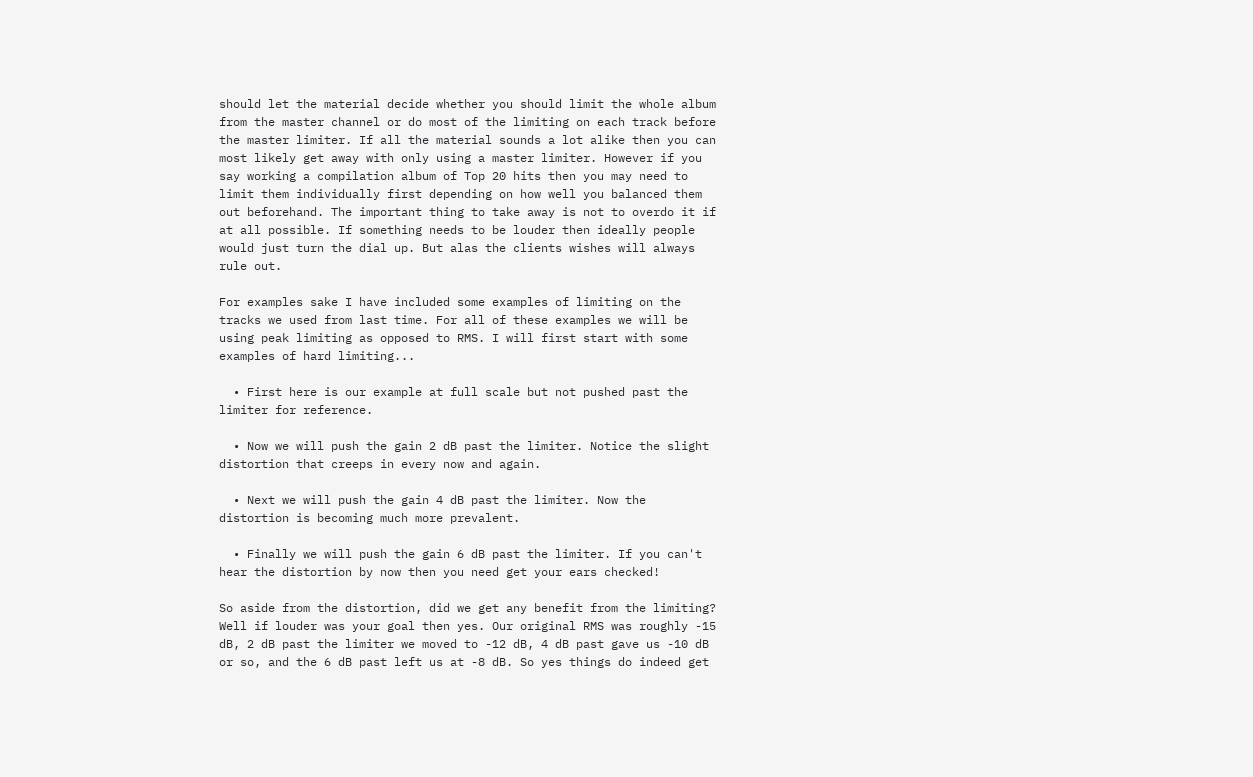should let the material decide whether you should limit the whole album from the master channel or do most of the limiting on each track before the master limiter. If all the material sounds a lot alike then you can most likely get away with only using a master limiter. However if you say working a compilation album of Top 20 hits then you may need to limit them individually first depending on how well you balanced them out beforehand. The important thing to take away is not to overdo it if at all possible. If something needs to be louder then ideally people would just turn the dial up. But alas the clients wishes will always rule out.

For examples sake I have included some examples of limiting on the tracks we used from last time. For all of these examples we will be using peak limiting as opposed to RMS. I will first start with some examples of hard limiting...

  • First here is our example at full scale but not pushed past the limiter for reference.

  • Now we will push the gain 2 dB past the limiter. Notice the slight distortion that creeps in every now and again.

  • Next we will push the gain 4 dB past the limiter. Now the distortion is becoming much more prevalent.

  • Finally we will push the gain 6 dB past the limiter. If you can't hear the distortion by now then you need get your ears checked!

So aside from the distortion, did we get any benefit from the limiting? Well if louder was your goal then yes. Our original RMS was roughly -15 dB, 2 dB past the limiter we moved to -12 dB, 4 dB past gave us -10 dB or so, and the 6 dB past left us at -8 dB. So yes things do indeed get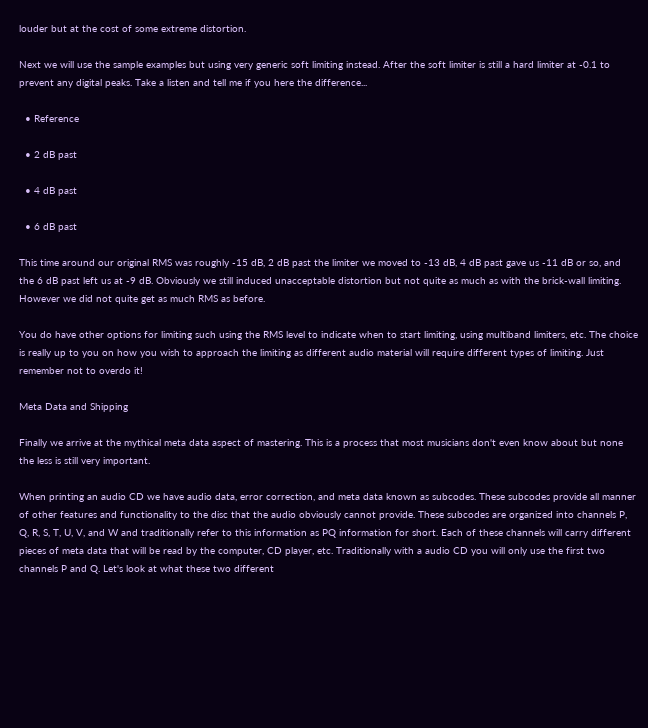louder but at the cost of some extreme distortion.

Next we will use the sample examples but using very generic soft limiting instead. After the soft limiter is still a hard limiter at -0.1 to prevent any digital peaks. Take a listen and tell me if you here the difference...

  • Reference

  • 2 dB past

  • 4 dB past

  • 6 dB past

This time around our original RMS was roughly -15 dB, 2 dB past the limiter we moved to -13 dB, 4 dB past gave us -11 dB or so, and the 6 dB past left us at -9 dB. Obviously we still induced unacceptable distortion but not quite as much as with the brick-wall limiting. However we did not quite get as much RMS as before.

You do have other options for limiting such using the RMS level to indicate when to start limiting, using multiband limiters, etc. The choice is really up to you on how you wish to approach the limiting as different audio material will require different types of limiting. Just remember not to overdo it!

Meta Data and Shipping

Finally we arrive at the mythical meta data aspect of mastering. This is a process that most musicians don't even know about but none the less is still very important.

When printing an audio CD we have audio data, error correction, and meta data known as subcodes. These subcodes provide all manner of other features and functionality to the disc that the audio obviously cannot provide. These subcodes are organized into channels P, Q, R, S, T, U, V, and W and traditionally refer to this information as PQ information for short. Each of these channels will carry different pieces of meta data that will be read by the computer, CD player, etc. Traditionally with a audio CD you will only use the first two channels P and Q. Let's look at what these two different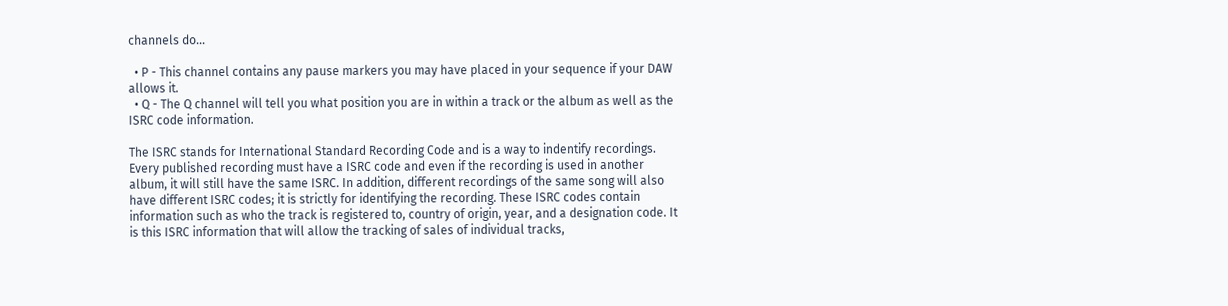channels do...

  • P - This channel contains any pause markers you may have placed in your sequence if your DAW allows it.
  • Q - The Q channel will tell you what position you are in within a track or the album as well as the ISRC code information.

The ISRC stands for International Standard Recording Code and is a way to indentify recordings. Every published recording must have a ISRC code and even if the recording is used in another album, it will still have the same ISRC. In addition, different recordings of the same song will also have different ISRC codes; it is strictly for identifying the recording. These ISRC codes contain information such as who the track is registered to, country of origin, year, and a designation code. It is this ISRC information that will allow the tracking of sales of individual tracks,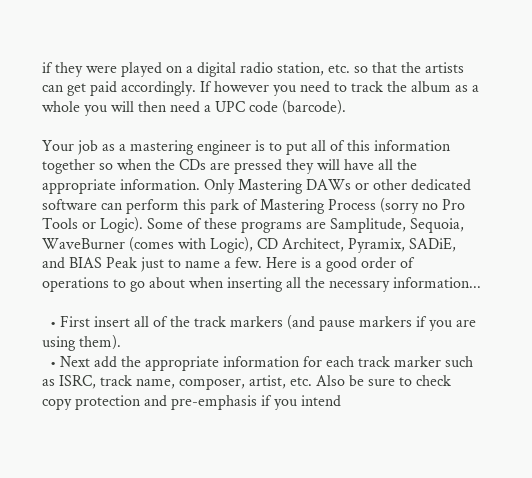if they were played on a digital radio station, etc. so that the artists can get paid accordingly. If however you need to track the album as a whole you will then need a UPC code (barcode).

Your job as a mastering engineer is to put all of this information together so when the CDs are pressed they will have all the appropriate information. Only Mastering DAWs or other dedicated software can perform this park of Mastering Process (sorry no Pro Tools or Logic). Some of these programs are Samplitude, Sequoia, WaveBurner (comes with Logic), CD Architect, Pyramix, SADiE, and BIAS Peak just to name a few. Here is a good order of operations to go about when inserting all the necessary information...

  • First insert all of the track markers (and pause markers if you are using them).
  • Next add the appropriate information for each track marker such as ISRC, track name, composer, artist, etc. Also be sure to check copy protection and pre-emphasis if you intend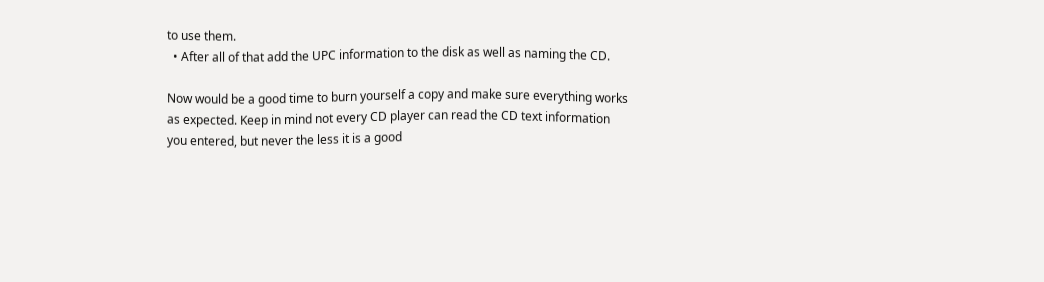to use them.
  • After all of that add the UPC information to the disk as well as naming the CD.

Now would be a good time to burn yourself a copy and make sure everything works as expected. Keep in mind not every CD player can read the CD text information you entered, but never the less it is a good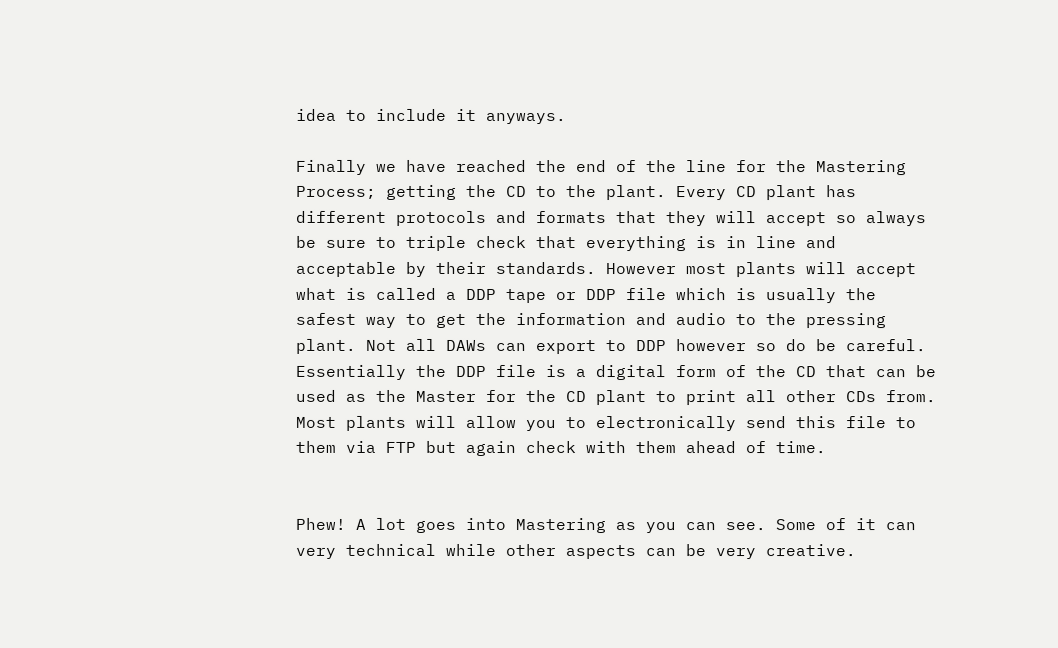idea to include it anyways.

Finally we have reached the end of the line for the Mastering Process; getting the CD to the plant. Every CD plant has different protocols and formats that they will accept so always be sure to triple check that everything is in line and acceptable by their standards. However most plants will accept what is called a DDP tape or DDP file which is usually the safest way to get the information and audio to the pressing plant. Not all DAWs can export to DDP however so do be careful. Essentially the DDP file is a digital form of the CD that can be used as the Master for the CD plant to print all other CDs from. Most plants will allow you to electronically send this file to them via FTP but again check with them ahead of time.


Phew! A lot goes into Mastering as you can see. Some of it can very technical while other aspects can be very creative.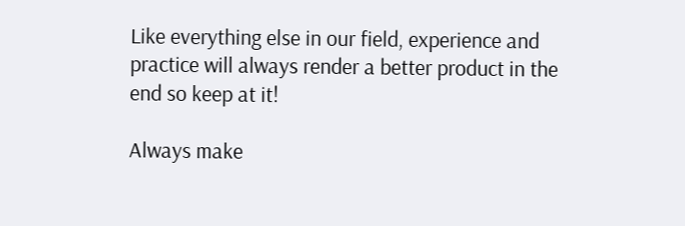Like everything else in our field, experience and practice will always render a better product in the end so keep at it!

Always make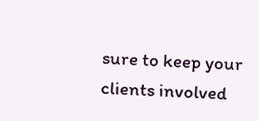sure to keep your clients involved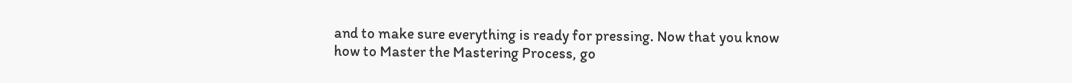and to make sure everything is ready for pressing. Now that you know how to Master the Mastering Process, go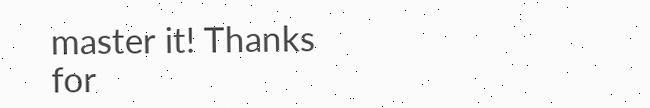master it! Thanks for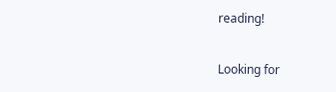reading!

Looking for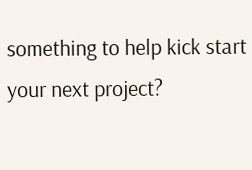something to help kick start your next project?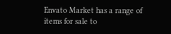Envato Market has a range of items for sale to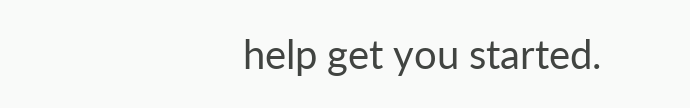help get you started.